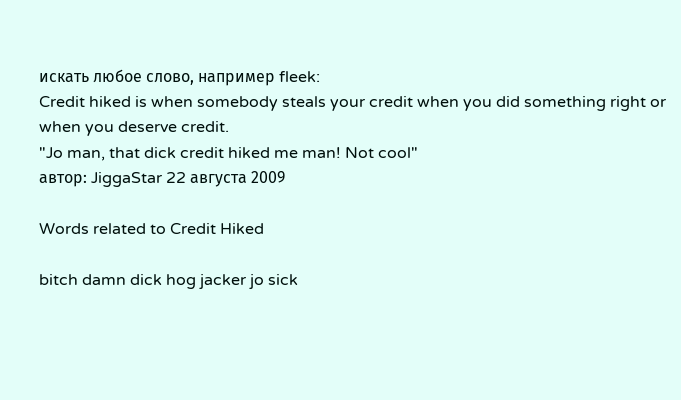искать любое слово, например fleek:
Credit hiked is when somebody steals your credit when you did something right or when you deserve credit.
"Jo man, that dick credit hiked me man! Not cool"
автор: JiggaStar 22 августа 2009

Words related to Credit Hiked

bitch damn dick hog jacker jo sick